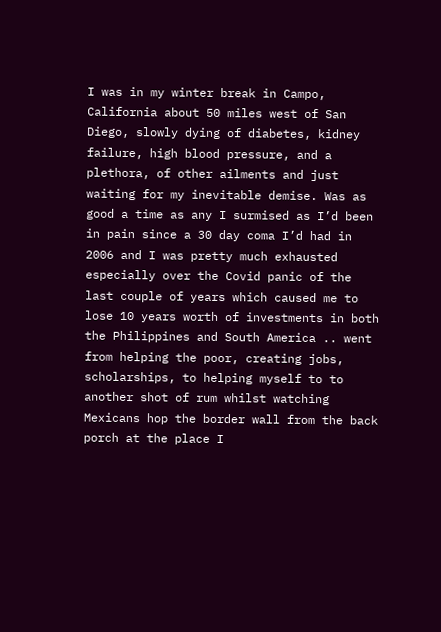I was in my winter break in Campo, California about 50 miles west of San Diego, slowly dying of diabetes, kidney failure, high blood pressure, and a plethora, of other ailments and just waiting for my inevitable demise. Was as good a time as any I surmised as I’d been in pain since a 30 day coma I’d had in 2006 and I was pretty much exhausted especially over the Covid panic of the last couple of years which caused me to lose 10 years worth of investments in both the Philippines and South America .. went from helping the poor, creating jobs, scholarships, to helping myself to to another shot of rum whilst watching Mexicans hop the border wall from the back porch at the place I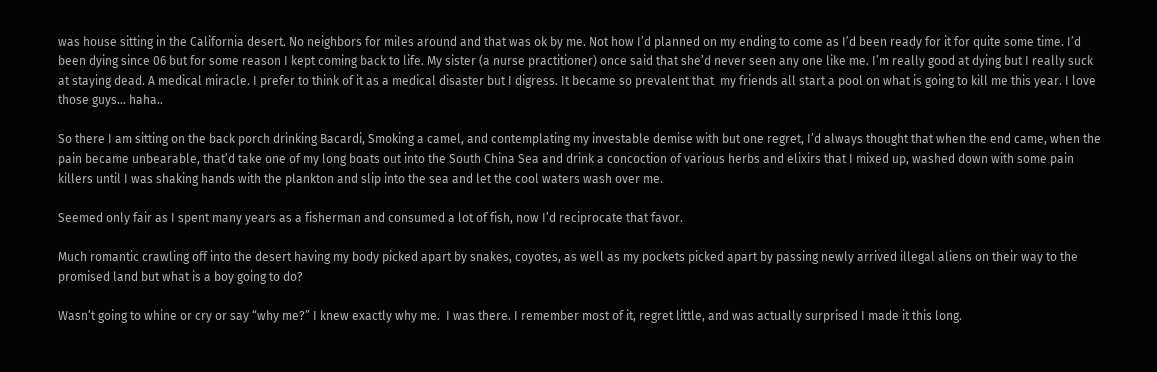was house sitting in the California desert. No neighbors for miles around and that was ok by me. Not how I’d planned on my ending to come as I’d been ready for it for quite some time. I’d been dying since 06 but for some reason I kept coming back to life. My sister (a nurse practitioner) once said that she’d never seen any one like me. I’m really good at dying but I really suck at staying dead. A medical miracle. I prefer to think of it as a medical disaster but I digress. It became so prevalent that  my friends all start a pool on what is going to kill me this year. I love those guys… haha..

So there I am sitting on the back porch drinking Bacardi, Smoking a camel, and contemplating my investable demise with but one regret, I’d always thought that when the end came, when the pain became unbearable, that’d take one of my long boats out into the South China Sea and drink a concoction of various herbs and elixirs that I mixed up, washed down with some pain killers until I was shaking hands with the plankton and slip into the sea and let the cool waters wash over me.

Seemed only fair as I spent many years as a fisherman and consumed a lot of fish, now I’d reciprocate that favor.

Much romantic crawling off into the desert having my body picked apart by snakes, coyotes, as well as my pockets picked apart by passing newly arrived illegal aliens on their way to the promised land but what is a boy going to do?

Wasn’t going to whine or cry or say “why me?” I knew exactly why me.  I was there. I remember most of it, regret little, and was actually surprised I made it this long.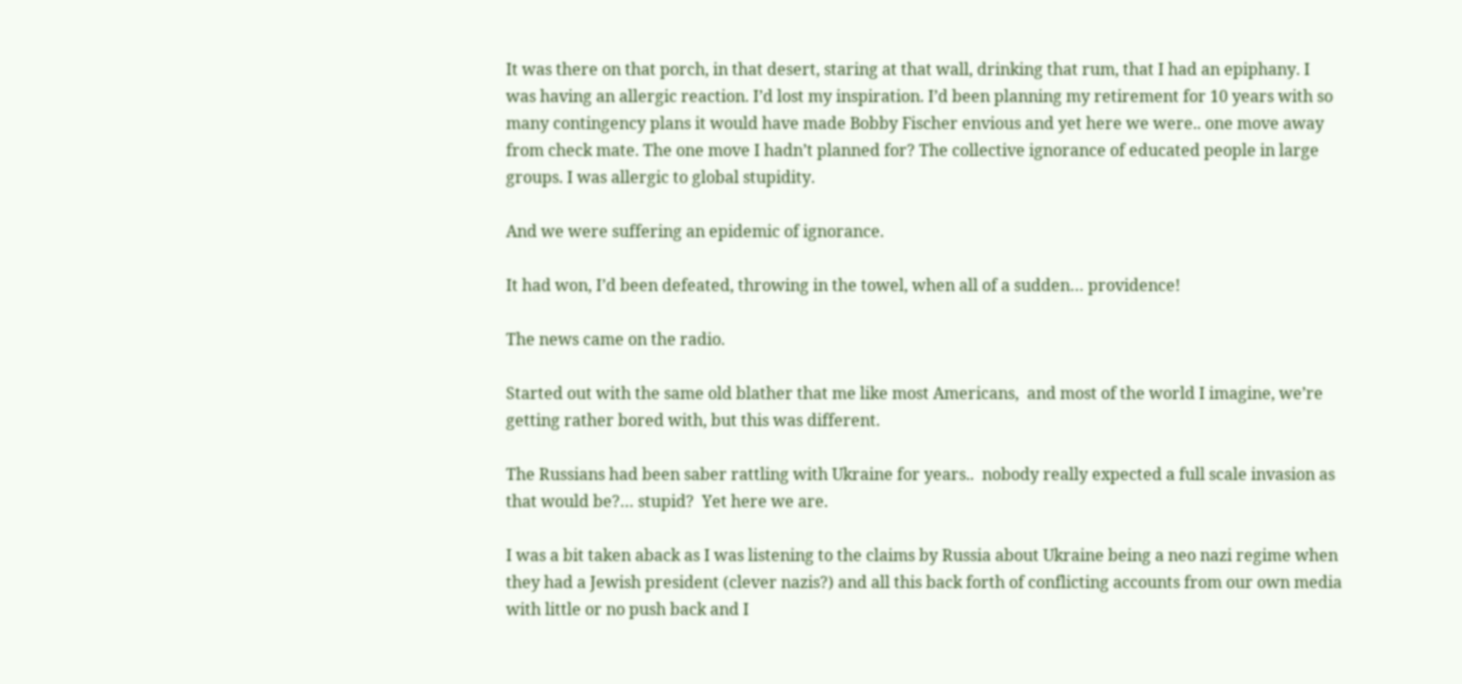It was there on that porch, in that desert, staring at that wall, drinking that rum, that I had an epiphany. I was having an allergic reaction. I’d lost my inspiration. I’d been planning my retirement for 10 years with so many contingency plans it would have made Bobby Fischer envious and yet here we were.. one move away from check mate. The one move I hadn’t planned for? The collective ignorance of educated people in large groups. I was allergic to global stupidity.

And we were suffering an epidemic of ignorance.

It had won, I’d been defeated, throwing in the towel, when all of a sudden… providence!

The news came on the radio.

Started out with the same old blather that me like most Americans,  and most of the world I imagine, we’re getting rather bored with, but this was different.

The Russians had been saber rattling with Ukraine for years..  nobody really expected a full scale invasion as that would be?… stupid?  Yet here we are.

I was a bit taken aback as I was listening to the claims by Russia about Ukraine being a neo nazi regime when they had a Jewish president (clever nazis?) and all this back forth of conflicting accounts from our own media with little or no push back and I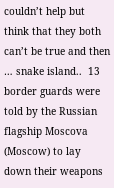couldn’t help but think that they both can’t be true and then … snake island..  13 border guards were told by the Russian flagship Moscova (Moscow) to lay down their weapons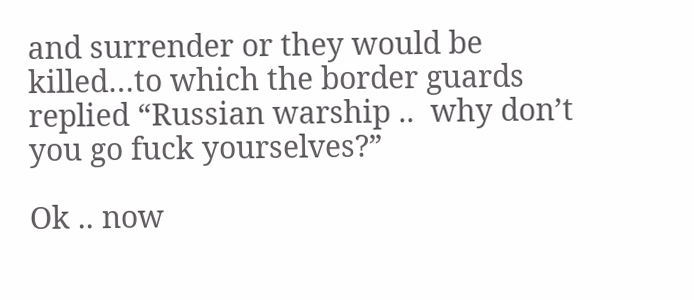and surrender or they would be killed…to which the border guards replied “Russian warship ..  why don’t you go fuck yourselves?”

Ok .. now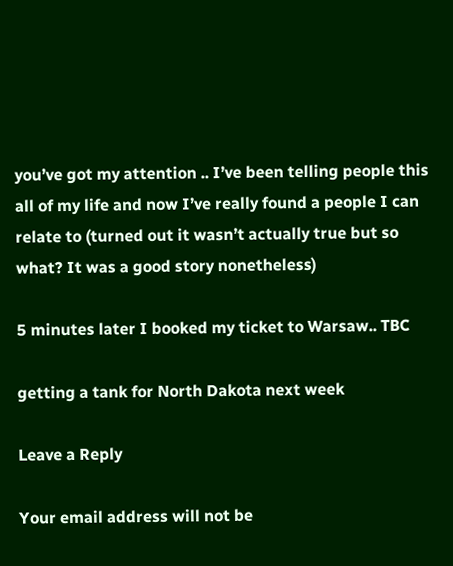you’ve got my attention .. I’ve been telling people this all of my life and now I’ve really found a people I can relate to (turned out it wasn’t actually true but so what? It was a good story nonetheless)

5 minutes later I booked my ticket to Warsaw.. TBC

getting a tank for North Dakota next week

Leave a Reply

Your email address will not be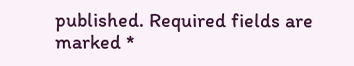published. Required fields are marked *